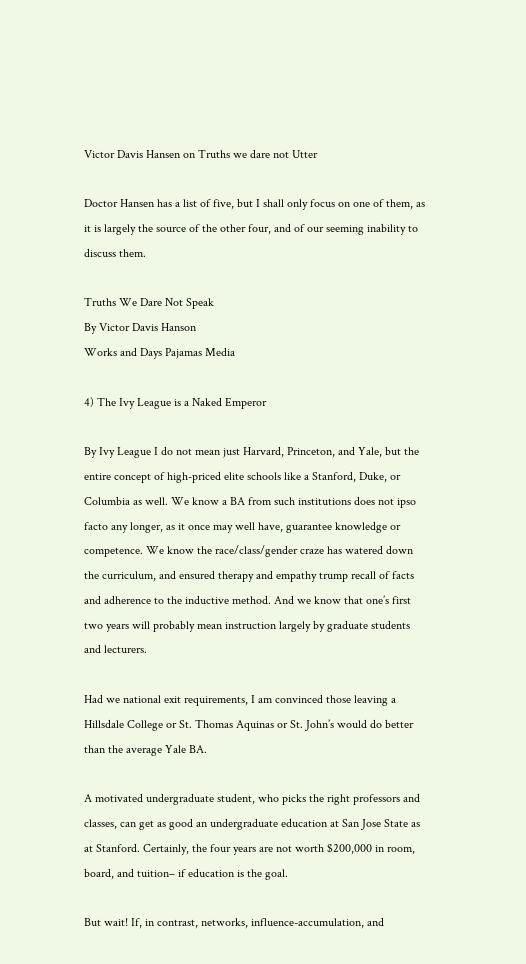Victor Davis Hansen on Truths we dare not Utter

Doctor Hansen has a list of five, but I shall only focus on one of them, as it is largely the source of the other four, and of our seeming inability to discuss them.

Truths We Dare Not Speak
By Victor Davis Hanson
Works and Days Pajamas Media

4) The Ivy League is a Naked Emperor

By Ivy League I do not mean just Harvard, Princeton, and Yale, but the entire concept of high-priced elite schools like a Stanford, Duke, or Columbia as well. We know a BA from such institutions does not ipso facto any longer, as it once may well have, guarantee knowledge or competence. We know the race/class/gender craze has watered down the curriculum, and ensured therapy and empathy trump recall of facts and adherence to the inductive method. And we know that one’s first two years will probably mean instruction largely by graduate students and lecturers.

Had we national exit requirements, I am convinced those leaving a Hillsdale College or St. Thomas Aquinas or St. John’s would do better than the average Yale BA.

A motivated undergraduate student, who picks the right professors and classes, can get as good an undergraduate education at San Jose State as at Stanford. Certainly, the four years are not worth $200,000 in room, board, and tuition– if education is the goal.

But wait! If, in contrast, networks, influence-accumulation, and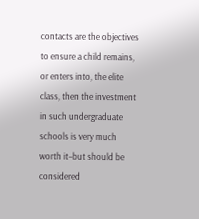contacts are the objectives to ensure a child remains, or enters into, the elite class, then the investment in such undergraduate schools is very much worth it–but should be considered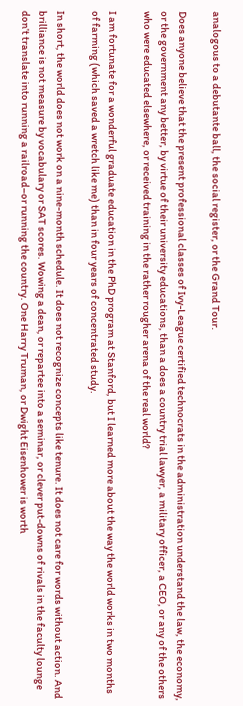analogous to a debutante ball, the social register, or the Grand Tour.

Does anyone believe that the present professional classes of Ivy-League certified technocrats in the administration understand the law, the economy, or the government any better, by virtue of their university educations, than a does a country trial lawyer, a military officer, a CEO, or any of the others who were educated elsewhere, or received training in the rather rougher arena of the real world?

I am fortunate for a wonderful graduate education in the PhD program at Stanford, but I learned more about the way the world works in two months of farming (which saved a wretch like me) than in four years of concentrated study.

In short, the world does not work on a nine-month schedule. It does not recognize concepts like tenure. It does not care for words without action. And brilliance is not measure by vocabulary or SAT scores. Wowing a dean, or repartee into a seminar, or clever put-downs of rivals in the faculty lounge don’t translate into running a railroad–or running the country. One Harry Truman, or Dwight Eisenhower is worth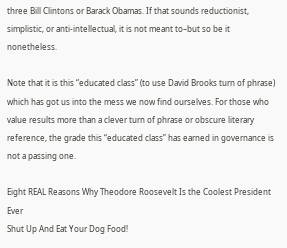three Bill Clintons or Barack Obamas. If that sounds reductionist, simplistic, or anti-intellectual, it is not meant to–but so be it nonetheless.

Note that it is this “educated class” (to use David Brooks turn of phrase) which has got us into the mess we now find ourselves. For those who value results more than a clever turn of phrase or obscure literary reference, the grade this “educated class” has earned in governance is not a passing one.

Eight REAL Reasons Why Theodore Roosevelt Is the Coolest President Ever
Shut Up And Eat Your Dog Food!